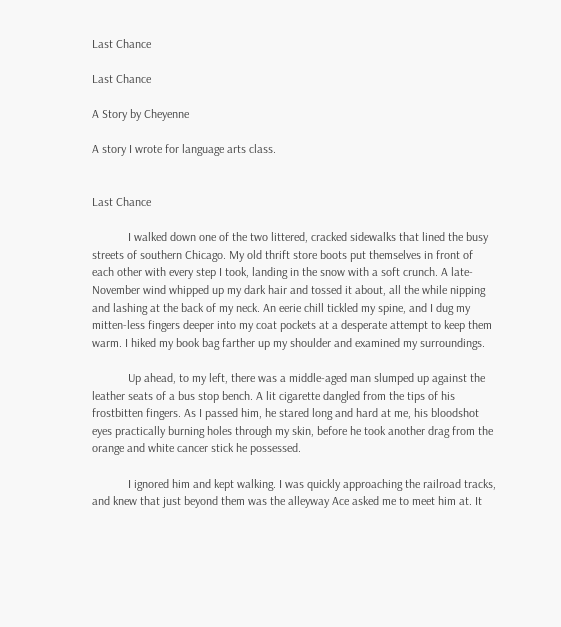Last Chance

Last Chance

A Story by Cheyenne

A story I wrote for language arts class.


Last Chance

            I walked down one of the two littered, cracked sidewalks that lined the busy streets of southern Chicago. My old thrift store boots put themselves in front of each other with every step I took, landing in the snow with a soft crunch. A late-November wind whipped up my dark hair and tossed it about, all the while nipping and lashing at the back of my neck. An eerie chill tickled my spine, and I dug my mitten-less fingers deeper into my coat pockets at a desperate attempt to keep them warm. I hiked my book bag farther up my shoulder and examined my surroundings.

            Up ahead, to my left, there was a middle-aged man slumped up against the leather seats of a bus stop bench. A lit cigarette dangled from the tips of his frostbitten fingers. As I passed him, he stared long and hard at me, his bloodshot eyes practically burning holes through my skin, before he took another drag from the orange and white cancer stick he possessed.

            I ignored him and kept walking. I was quickly approaching the railroad tracks, and knew that just beyond them was the alleyway Ace asked me to meet him at. It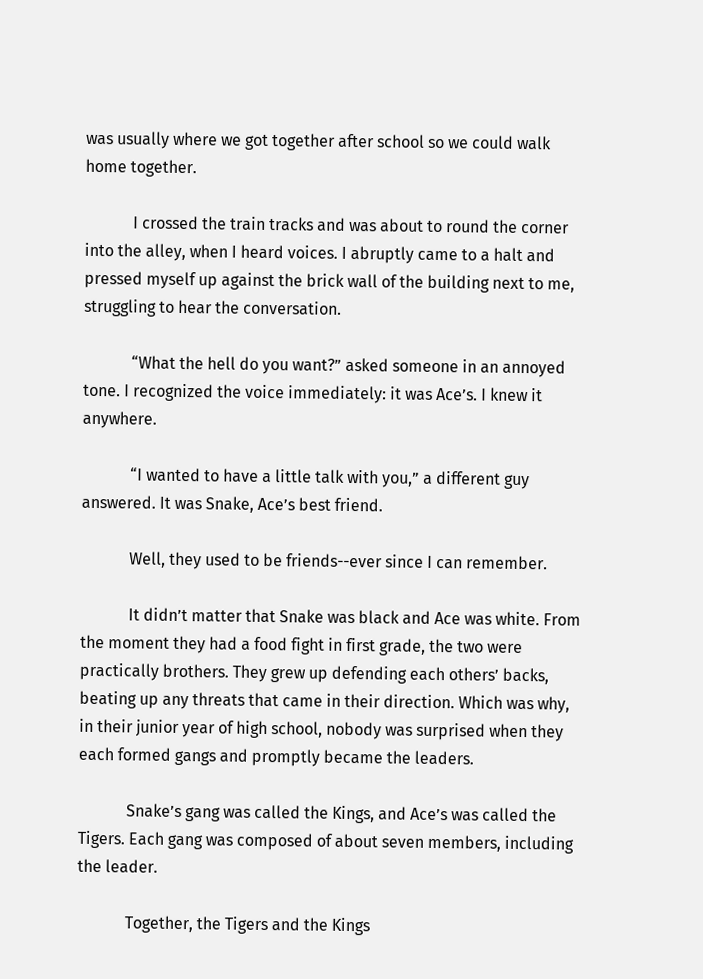was usually where we got together after school so we could walk home together.

            I crossed the train tracks and was about to round the corner into the alley, when I heard voices. I abruptly came to a halt and pressed myself up against the brick wall of the building next to me, struggling to hear the conversation.

            “What the hell do you want?” asked someone in an annoyed tone. I recognized the voice immediately: it was Ace’s. I knew it anywhere.

            “I wanted to have a little talk with you,” a different guy answered. It was Snake, Ace’s best friend.

            Well, they used to be friends--ever since I can remember.

            It didn’t matter that Snake was black and Ace was white. From the moment they had a food fight in first grade, the two were practically brothers. They grew up defending each others’ backs, beating up any threats that came in their direction. Which was why, in their junior year of high school, nobody was surprised when they each formed gangs and promptly became the leaders.

            Snake’s gang was called the Kings, and Ace’s was called the Tigers. Each gang was composed of about seven members, including the leader.

            Together, the Tigers and the Kings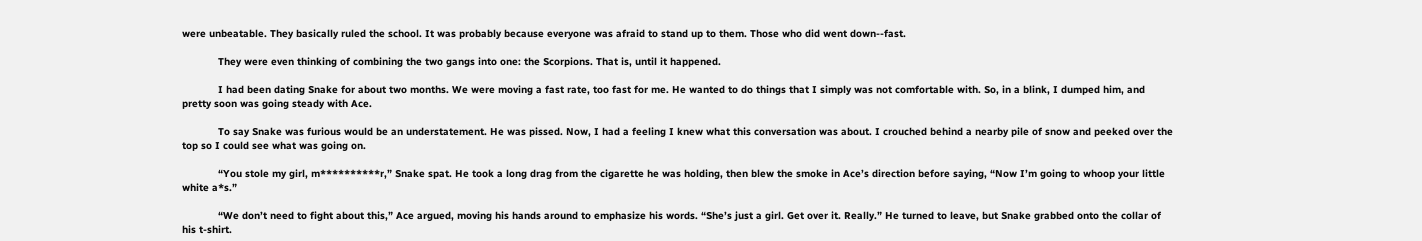were unbeatable. They basically ruled the school. It was probably because everyone was afraid to stand up to them. Those who did went down--fast.

            They were even thinking of combining the two gangs into one: the Scorpions. That is, until it happened.

            I had been dating Snake for about two months. We were moving a fast rate, too fast for me. He wanted to do things that I simply was not comfortable with. So, in a blink, I dumped him, and pretty soon was going steady with Ace.

            To say Snake was furious would be an understatement. He was pissed. Now, I had a feeling I knew what this conversation was about. I crouched behind a nearby pile of snow and peeked over the top so I could see what was going on.

            “You stole my girl, m**********r,” Snake spat. He took a long drag from the cigarette he was holding, then blew the smoke in Ace’s direction before saying, “Now I’m going to whoop your little white a*s.”

            “We don’t need to fight about this,” Ace argued, moving his hands around to emphasize his words. “She’s just a girl. Get over it. Really.” He turned to leave, but Snake grabbed onto the collar of his t-shirt.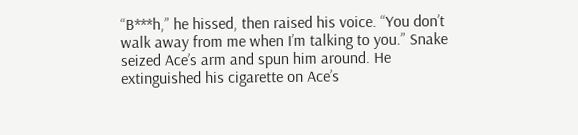“B***h,” he hissed, then raised his voice. “You don’t walk away from me when I’m talking to you.” Snake seized Ace’s arm and spun him around. He extinguished his cigarette on Ace’s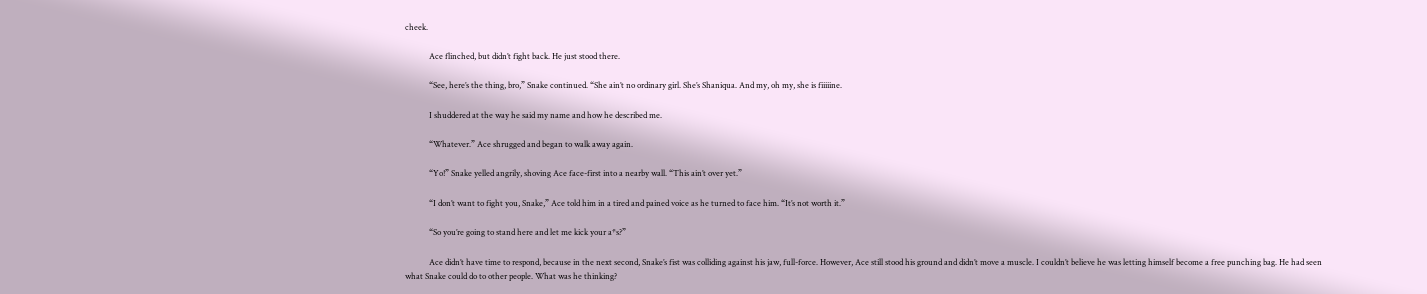cheek.

            Ace flinched, but didn’t fight back. He just stood there.

            “See, here’s the thing, bro,” Snake continued. “She ain’t no ordinary girl. She’s Shaniqua. And my, oh my, she is fiiiiine.

            I shuddered at the way he said my name and how he described me.

            “Whatever.” Ace shrugged and began to walk away again.

            “Yo!” Snake yelled angrily, shoving Ace face-first into a nearby wall. “This ain’t over yet.”

            “I don’t want to fight you, Snake,” Ace told him in a tired and pained voice as he turned to face him. “It’s not worth it.”

            “So you’re going to stand here and let me kick your a*s?”

            Ace didn’t have time to respond, because in the next second, Snake’s fist was colliding against his jaw, full-force. However, Ace still stood his ground and didn’t move a muscle. I couldn’t believe he was letting himself become a free punching bag. He had seen what Snake could do to other people. What was he thinking?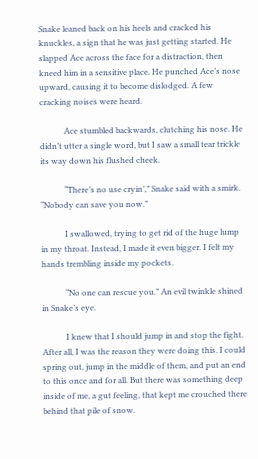Snake leaned back on his heels and cracked his knuckles, a sign that he was just getting started. He slapped Ace across the face for a distraction, then kneed him in a sensitive place. He punched Ace’s nose upward, causing it to become dislodged. A few cracking noises were heard.

            Ace stumbled backwards, clutching his nose. He didn’t utter a single word, but I saw a small tear trickle its way down his flushed cheek.

            “There’s no use cryin’,” Snake said with a smirk. “Nobody can save you now.”

            I swallowed, trying to get rid of the huge lump in my throat. Instead, I made it even bigger. I felt my hands trembling inside my pockets.

            “No one can rescue you.” An evil twinkle shined in Snake’s eye.

            I knew that I should jump in and stop the fight. After all, I was the reason they were doing this. I could spring out, jump in the middle of them, and put an end to this once and for all. But there was something deep inside of me, a gut feeling, that kept me crouched there behind that pile of snow.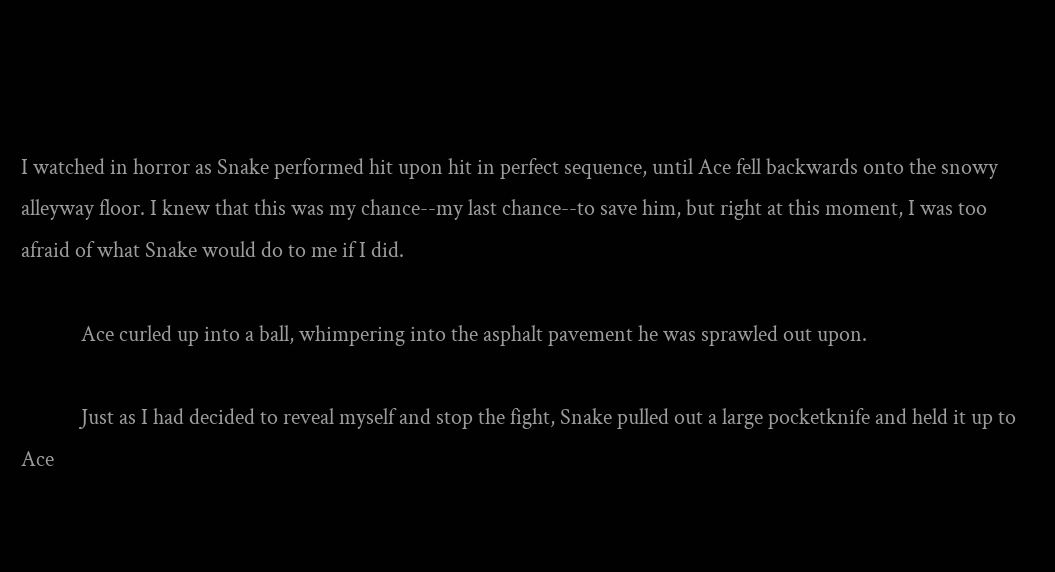I watched in horror as Snake performed hit upon hit in perfect sequence, until Ace fell backwards onto the snowy alleyway floor. I knew that this was my chance--my last chance--to save him, but right at this moment, I was too afraid of what Snake would do to me if I did.

            Ace curled up into a ball, whimpering into the asphalt pavement he was sprawled out upon.

            Just as I had decided to reveal myself and stop the fight, Snake pulled out a large pocketknife and held it up to Ace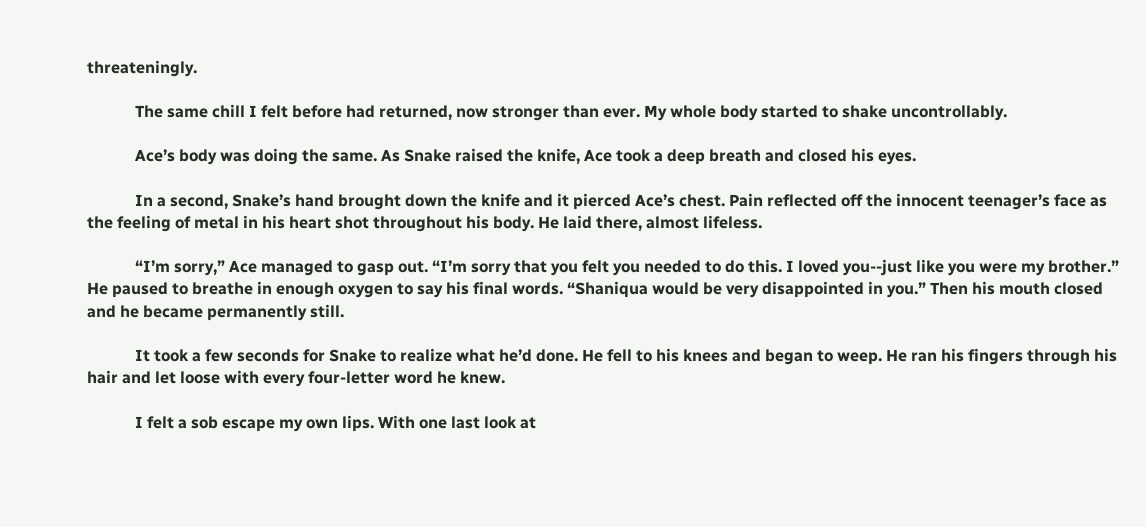threateningly.

            The same chill I felt before had returned, now stronger than ever. My whole body started to shake uncontrollably.

            Ace’s body was doing the same. As Snake raised the knife, Ace took a deep breath and closed his eyes.

            In a second, Snake’s hand brought down the knife and it pierced Ace’s chest. Pain reflected off the innocent teenager’s face as the feeling of metal in his heart shot throughout his body. He laid there, almost lifeless.

            “I’m sorry,” Ace managed to gasp out. “I’m sorry that you felt you needed to do this. I loved you--just like you were my brother.” He paused to breathe in enough oxygen to say his final words. “Shaniqua would be very disappointed in you.” Then his mouth closed and he became permanently still.

            It took a few seconds for Snake to realize what he’d done. He fell to his knees and began to weep. He ran his fingers through his hair and let loose with every four-letter word he knew.

            I felt a sob escape my own lips. With one last look at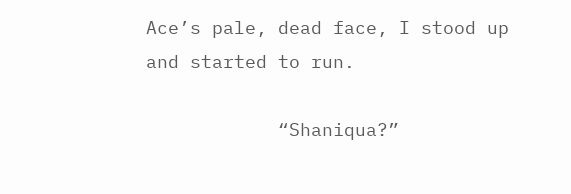Ace’s pale, dead face, I stood up and started to run.

            “Shaniqua?”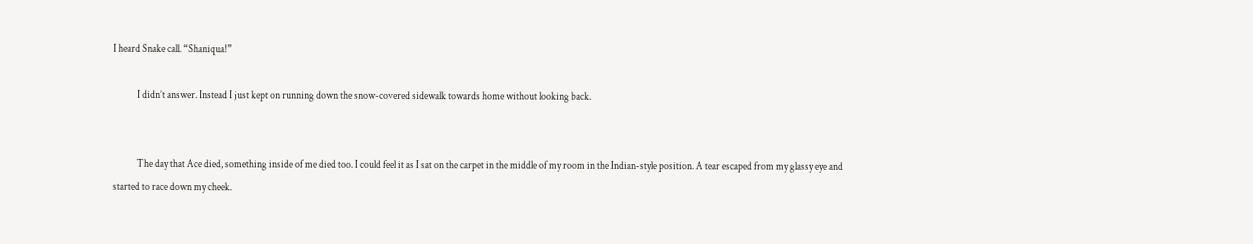I heard Snake call. “Shaniqua!”

            I didn’t answer. Instead I just kept on running down the snow-covered sidewalk towards home without looking back.


            The day that Ace died, something inside of me died too. I could feel it as I sat on the carpet in the middle of my room in the Indian-style position. A tear escaped from my glassy eye and started to race down my cheek.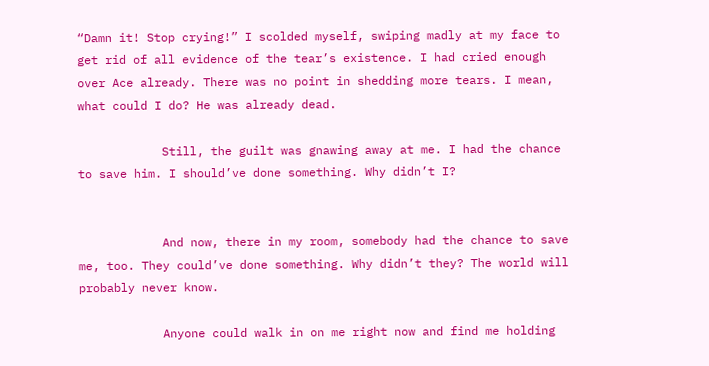“Damn it! Stop crying!” I scolded myself, swiping madly at my face to get rid of all evidence of the tear’s existence. I had cried enough over Ace already. There was no point in shedding more tears. I mean, what could I do? He was already dead.

            Still, the guilt was gnawing away at me. I had the chance to save him. I should’ve done something. Why didn’t I?


            And now, there in my room, somebody had the chance to save me, too. They could’ve done something. Why didn’t they? The world will probably never know.

            Anyone could walk in on me right now and find me holding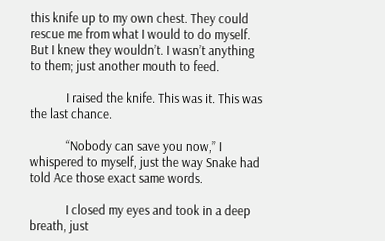this knife up to my own chest. They could rescue me from what I would to do myself. But I knew they wouldn’t. I wasn’t anything to them; just another mouth to feed.

            I raised the knife. This was it. This was the last chance.

            “Nobody can save you now,” I whispered to myself, just the way Snake had told Ace those exact same words.

            I closed my eyes and took in a deep breath, just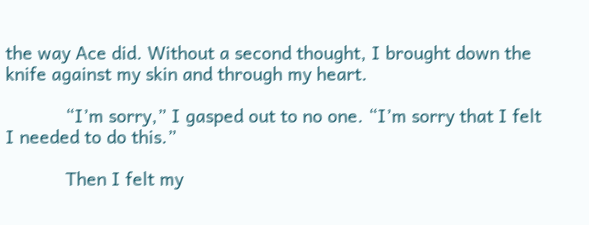the way Ace did. Without a second thought, I brought down the knife against my skin and through my heart.

            “I’m sorry,” I gasped out to no one. “I’m sorry that I felt I needed to do this.”

            Then I felt my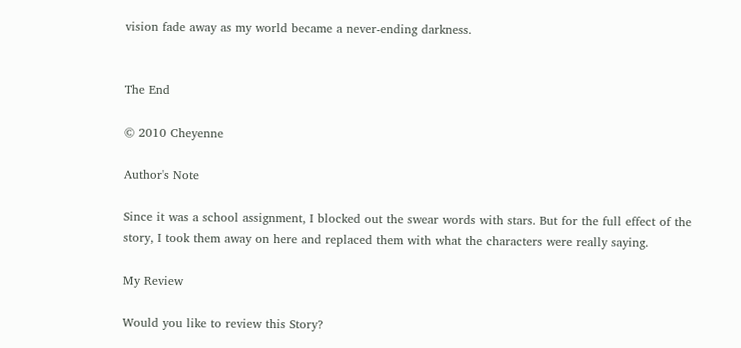vision fade away as my world became a never-ending darkness.


The End

© 2010 Cheyenne

Author's Note

Since it was a school assignment, I blocked out the swear words with stars. But for the full effect of the story, I took them away on here and replaced them with what the characters were really saying.

My Review

Would you like to review this Story?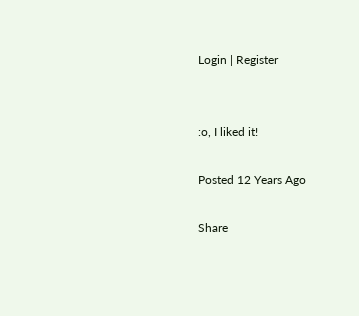Login | Register


:o, I liked it!

Posted 12 Years Ago

Share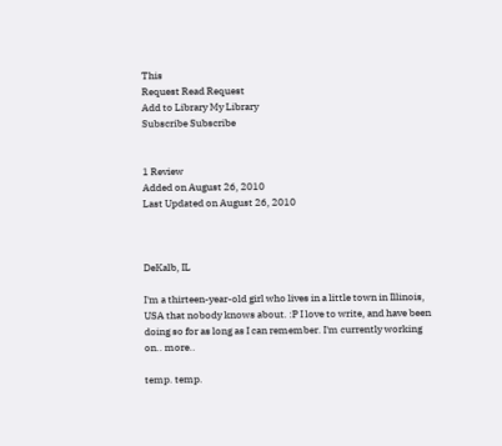This
Request Read Request
Add to Library My Library
Subscribe Subscribe


1 Review
Added on August 26, 2010
Last Updated on August 26, 2010



DeKalb, IL

I'm a thirteen-year-old girl who lives in a little town in Illinois, USA that nobody knows about. :P I love to write, and have been doing so for as long as I can remember. I'm currently working on.. more..

temp. temp.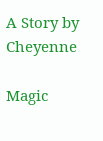A Story by Cheyenne

Magic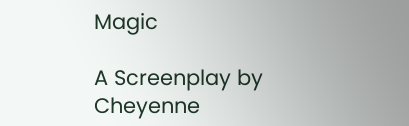Magic

A Screenplay by Cheyenne